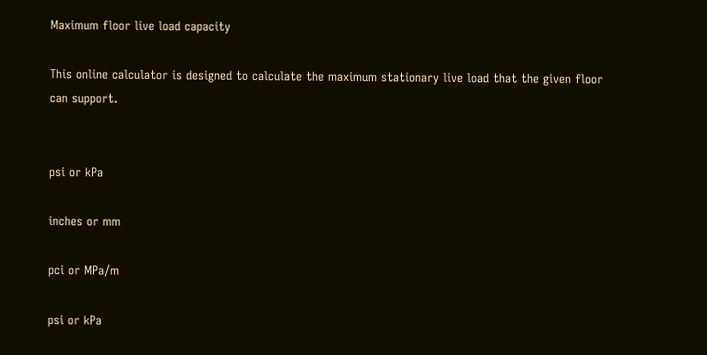Maximum floor live load capacity

This online calculator is designed to calculate the maximum stationary live load that the given floor can support.


psi or kPa

inches or mm

pci or MPa/m

psi or kPa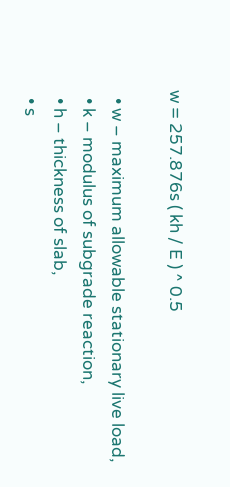w = 257.876s ( kh / E ) ^ 0.5

  • w – maximum allowable stationary live load,
  • k – modulus of subgrade reaction,
  • h – thickness of slab,
  • s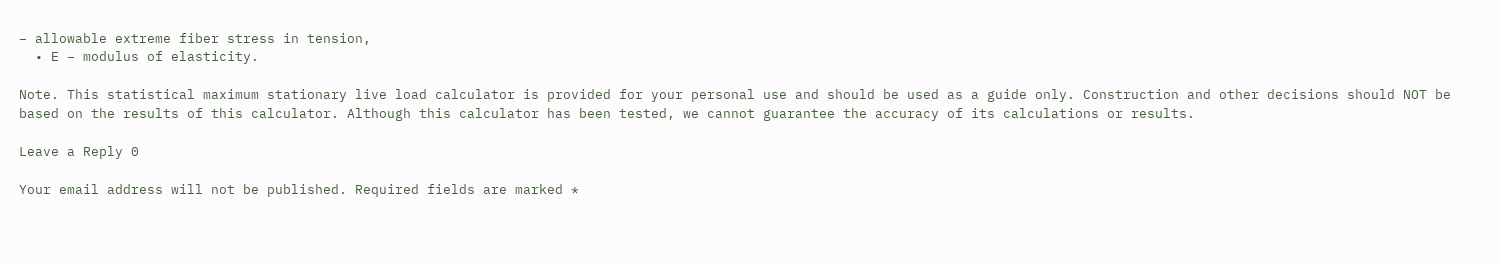– allowable extreme fiber stress in tension,
  • E – modulus of elasticity.

Note. This statistical maximum stationary live load calculator is provided for your personal use and should be used as a guide only. Construction and other decisions should NOT be based on the results of this calculator. Although this calculator has been tested, we cannot guarantee the accuracy of its calculations or results.

Leave a Reply 0

Your email address will not be published. Required fields are marked *